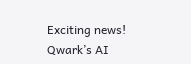Exciting news!  Qwark’s AI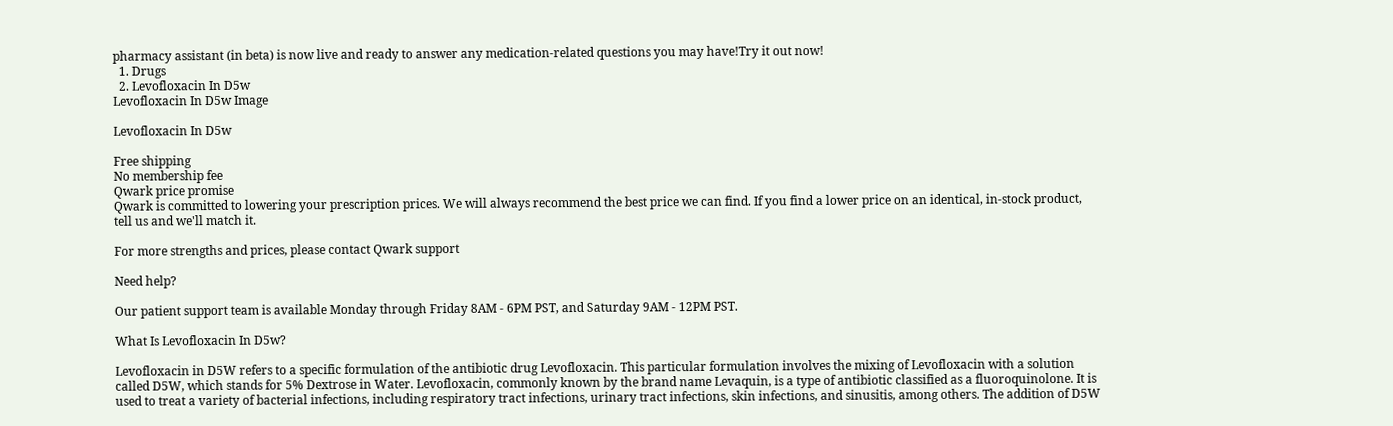pharmacy assistant (in beta) is now live and ready to answer any medication-related questions you may have!Try it out now!
  1. Drugs
  2. Levofloxacin In D5w
Levofloxacin In D5w Image

Levofloxacin In D5w

Free shipping
No membership fee
Qwark price promise
Qwark is committed to lowering your prescription prices. We will always recommend the best price we can find. If you find a lower price on an identical, in-stock product, tell us and we'll match it.

For more strengths and prices, please contact Qwark support

Need help?

Our patient support team is available Monday through Friday 8AM - 6PM PST, and Saturday 9AM - 12PM PST.

What Is Levofloxacin In D5w?

Levofloxacin in D5W refers to a specific formulation of the antibiotic drug Levofloxacin. This particular formulation involves the mixing of Levofloxacin with a solution called D5W, which stands for 5% Dextrose in Water. Levofloxacin, commonly known by the brand name Levaquin, is a type of antibiotic classified as a fluoroquinolone. It is used to treat a variety of bacterial infections, including respiratory tract infections, urinary tract infections, skin infections, and sinusitis, among others. The addition of D5W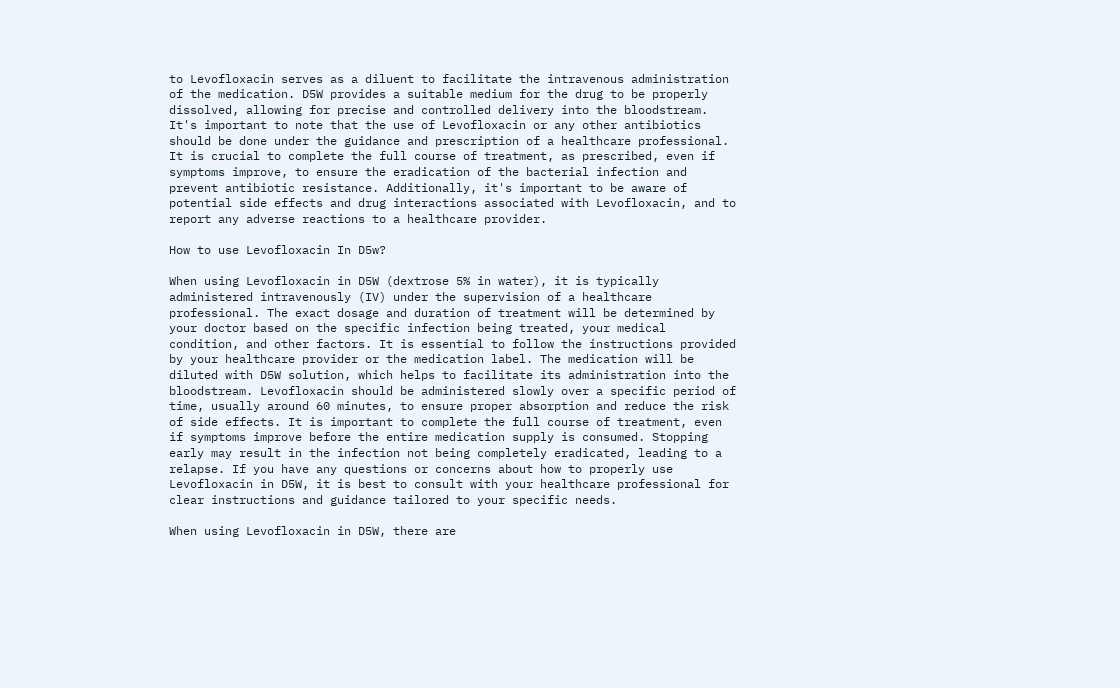to Levofloxacin serves as a diluent to facilitate the intravenous administration of the medication. D5W provides a suitable medium for the drug to be properly dissolved, allowing for precise and controlled delivery into the bloodstream. It's important to note that the use of Levofloxacin or any other antibiotics should be done under the guidance and prescription of a healthcare professional. It is crucial to complete the full course of treatment, as prescribed, even if symptoms improve, to ensure the eradication of the bacterial infection and prevent antibiotic resistance. Additionally, it's important to be aware of potential side effects and drug interactions associated with Levofloxacin, and to report any adverse reactions to a healthcare provider.

How to use Levofloxacin In D5w?

When using Levofloxacin in D5W (dextrose 5% in water), it is typically administered intravenously (IV) under the supervision of a healthcare professional. The exact dosage and duration of treatment will be determined by your doctor based on the specific infection being treated, your medical condition, and other factors. It is essential to follow the instructions provided by your healthcare provider or the medication label. The medication will be diluted with D5W solution, which helps to facilitate its administration into the bloodstream. Levofloxacin should be administered slowly over a specific period of time, usually around 60 minutes, to ensure proper absorption and reduce the risk of side effects. It is important to complete the full course of treatment, even if symptoms improve before the entire medication supply is consumed. Stopping early may result in the infection not being completely eradicated, leading to a relapse. If you have any questions or concerns about how to properly use Levofloxacin in D5W, it is best to consult with your healthcare professional for clear instructions and guidance tailored to your specific needs.

When using Levofloxacin in D5W, there are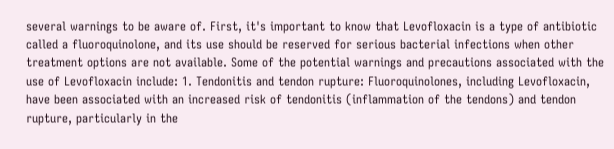several warnings to be aware of. First, it's important to know that Levofloxacin is a type of antibiotic called a fluoroquinolone, and its use should be reserved for serious bacterial infections when other treatment options are not available. Some of the potential warnings and precautions associated with the use of Levofloxacin include: 1. Tendonitis and tendon rupture: Fluoroquinolones, including Levofloxacin, have been associated with an increased risk of tendonitis (inflammation of the tendons) and tendon rupture, particularly in the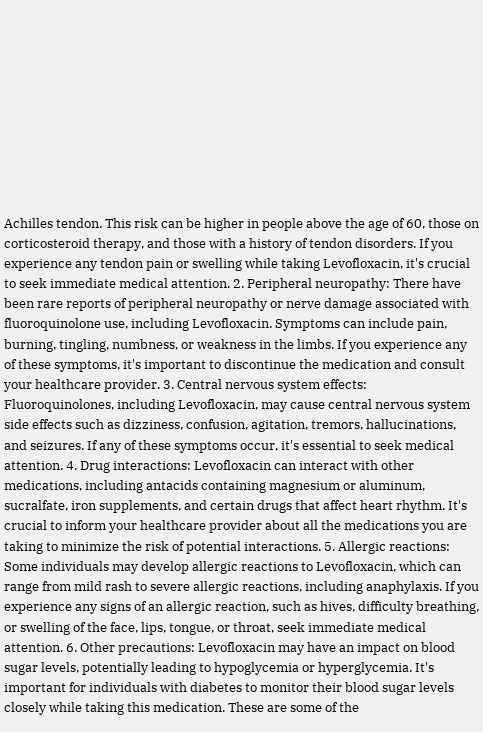Achilles tendon. This risk can be higher in people above the age of 60, those on corticosteroid therapy, and those with a history of tendon disorders. If you experience any tendon pain or swelling while taking Levofloxacin, it's crucial to seek immediate medical attention. 2. Peripheral neuropathy: There have been rare reports of peripheral neuropathy or nerve damage associated with fluoroquinolone use, including Levofloxacin. Symptoms can include pain, burning, tingling, numbness, or weakness in the limbs. If you experience any of these symptoms, it's important to discontinue the medication and consult your healthcare provider. 3. Central nervous system effects: Fluoroquinolones, including Levofloxacin, may cause central nervous system side effects such as dizziness, confusion, agitation, tremors, hallucinations, and seizures. If any of these symptoms occur, it's essential to seek medical attention. 4. Drug interactions: Levofloxacin can interact with other medications, including antacids containing magnesium or aluminum, sucralfate, iron supplements, and certain drugs that affect heart rhythm. It's crucial to inform your healthcare provider about all the medications you are taking to minimize the risk of potential interactions. 5. Allergic reactions: Some individuals may develop allergic reactions to Levofloxacin, which can range from mild rash to severe allergic reactions, including anaphylaxis. If you experience any signs of an allergic reaction, such as hives, difficulty breathing, or swelling of the face, lips, tongue, or throat, seek immediate medical attention. 6. Other precautions: Levofloxacin may have an impact on blood sugar levels, potentially leading to hypoglycemia or hyperglycemia. It's important for individuals with diabetes to monitor their blood sugar levels closely while taking this medication. These are some of the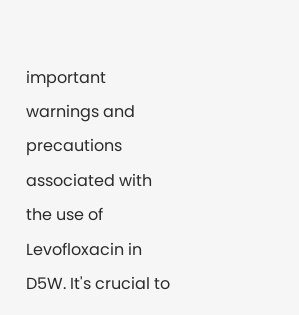important warnings and precautions associated with the use of Levofloxacin in D5W. It's crucial to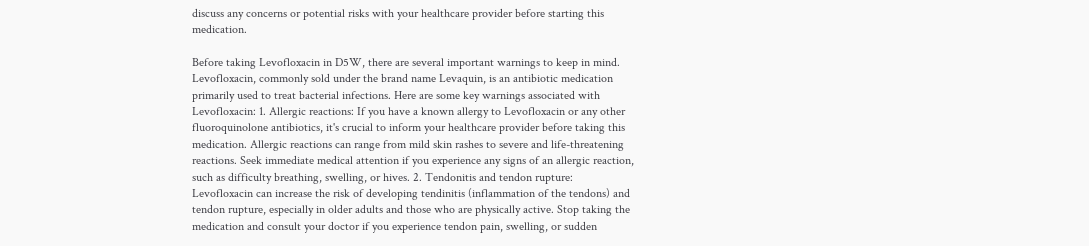discuss any concerns or potential risks with your healthcare provider before starting this medication.

Before taking Levofloxacin in D5W, there are several important warnings to keep in mind. Levofloxacin, commonly sold under the brand name Levaquin, is an antibiotic medication primarily used to treat bacterial infections. Here are some key warnings associated with Levofloxacin: 1. Allergic reactions: If you have a known allergy to Levofloxacin or any other fluoroquinolone antibiotics, it's crucial to inform your healthcare provider before taking this medication. Allergic reactions can range from mild skin rashes to severe and life-threatening reactions. Seek immediate medical attention if you experience any signs of an allergic reaction, such as difficulty breathing, swelling, or hives. 2. Tendonitis and tendon rupture: Levofloxacin can increase the risk of developing tendinitis (inflammation of the tendons) and tendon rupture, especially in older adults and those who are physically active. Stop taking the medication and consult your doctor if you experience tendon pain, swelling, or sudden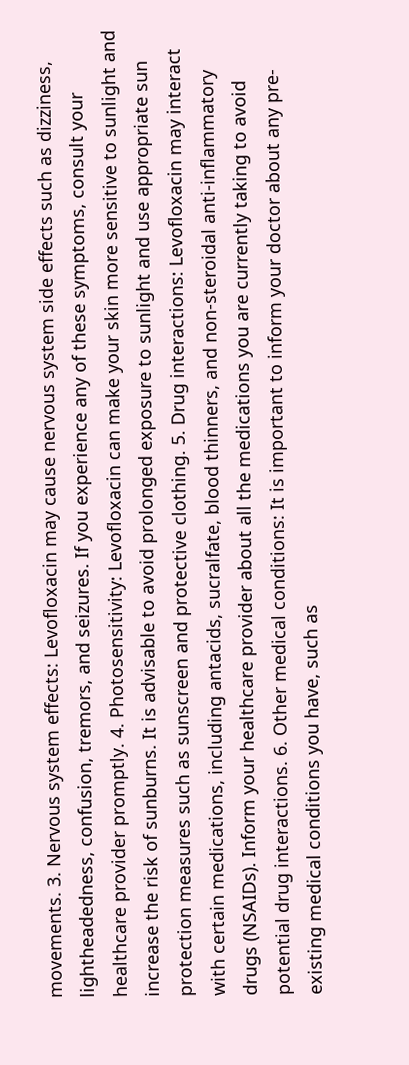movements. 3. Nervous system effects: Levofloxacin may cause nervous system side effects such as dizziness, lightheadedness, confusion, tremors, and seizures. If you experience any of these symptoms, consult your healthcare provider promptly. 4. Photosensitivity: Levofloxacin can make your skin more sensitive to sunlight and increase the risk of sunburns. It is advisable to avoid prolonged exposure to sunlight and use appropriate sun protection measures such as sunscreen and protective clothing. 5. Drug interactions: Levofloxacin may interact with certain medications, including antacids, sucralfate, blood thinners, and non-steroidal anti-inflammatory drugs (NSAIDs). Inform your healthcare provider about all the medications you are currently taking to avoid potential drug interactions. 6. Other medical conditions: It is important to inform your doctor about any pre-existing medical conditions you have, such as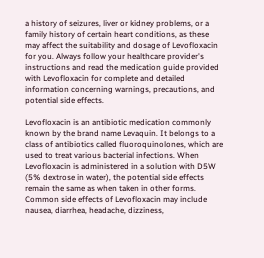a history of seizures, liver or kidney problems, or a family history of certain heart conditions, as these may affect the suitability and dosage of Levofloxacin for you. Always follow your healthcare provider's instructions and read the medication guide provided with Levofloxacin for complete and detailed information concerning warnings, precautions, and potential side effects.

Levofloxacin is an antibiotic medication commonly known by the brand name Levaquin. It belongs to a class of antibiotics called fluoroquinolones, which are used to treat various bacterial infections. When Levofloxacin is administered in a solution with D5W (5% dextrose in water), the potential side effects remain the same as when taken in other forms. Common side effects of Levofloxacin may include nausea, diarrhea, headache, dizziness,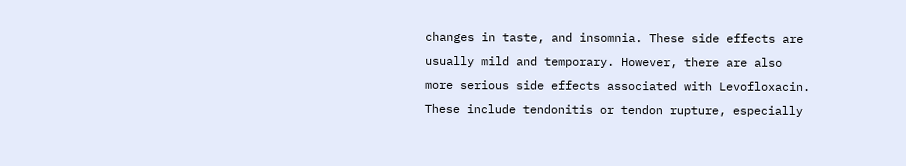changes in taste, and insomnia. These side effects are usually mild and temporary. However, there are also more serious side effects associated with Levofloxacin. These include tendonitis or tendon rupture, especially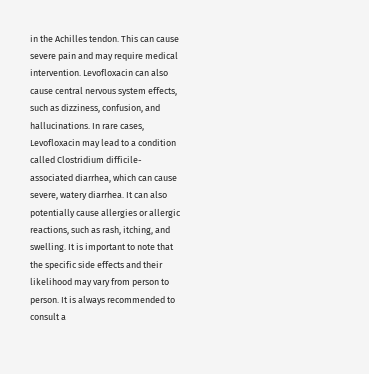in the Achilles tendon. This can cause severe pain and may require medical intervention. Levofloxacin can also cause central nervous system effects, such as dizziness, confusion, and hallucinations. In rare cases, Levofloxacin may lead to a condition called Clostridium difficile-associated diarrhea, which can cause severe, watery diarrhea. It can also potentially cause allergies or allergic reactions, such as rash, itching, and swelling. It is important to note that the specific side effects and their likelihood may vary from person to person. It is always recommended to consult a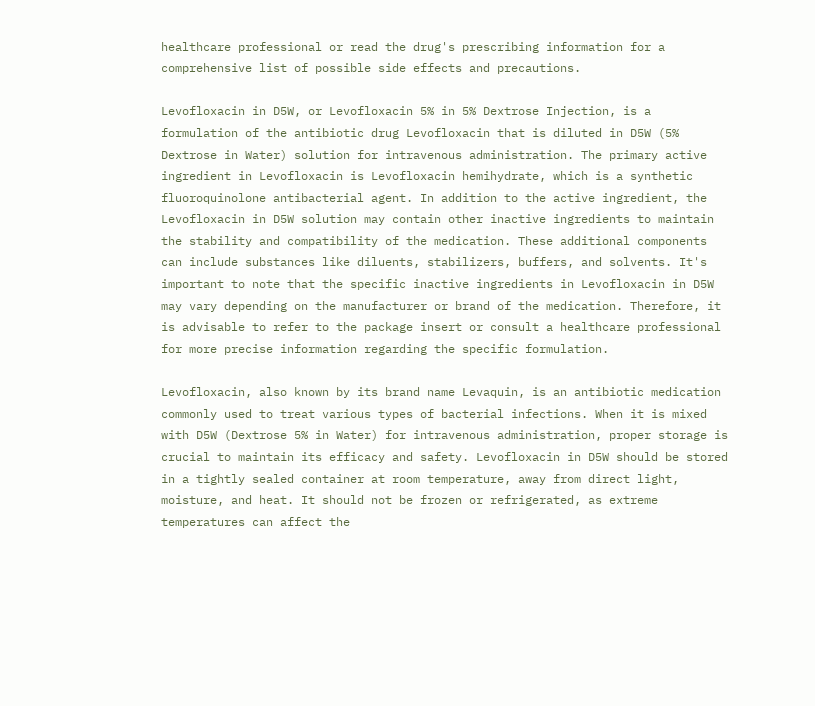healthcare professional or read the drug's prescribing information for a comprehensive list of possible side effects and precautions.

Levofloxacin in D5W, or Levofloxacin 5% in 5% Dextrose Injection, is a formulation of the antibiotic drug Levofloxacin that is diluted in D5W (5% Dextrose in Water) solution for intravenous administration. The primary active ingredient in Levofloxacin is Levofloxacin hemihydrate, which is a synthetic fluoroquinolone antibacterial agent. In addition to the active ingredient, the Levofloxacin in D5W solution may contain other inactive ingredients to maintain the stability and compatibility of the medication. These additional components can include substances like diluents, stabilizers, buffers, and solvents. It's important to note that the specific inactive ingredients in Levofloxacin in D5W may vary depending on the manufacturer or brand of the medication. Therefore, it is advisable to refer to the package insert or consult a healthcare professional for more precise information regarding the specific formulation.

Levofloxacin, also known by its brand name Levaquin, is an antibiotic medication commonly used to treat various types of bacterial infections. When it is mixed with D5W (Dextrose 5% in Water) for intravenous administration, proper storage is crucial to maintain its efficacy and safety. Levofloxacin in D5W should be stored in a tightly sealed container at room temperature, away from direct light, moisture, and heat. It should not be frozen or refrigerated, as extreme temperatures can affect the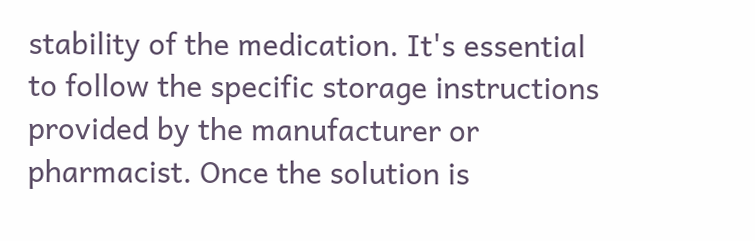stability of the medication. It's essential to follow the specific storage instructions provided by the manufacturer or pharmacist. Once the solution is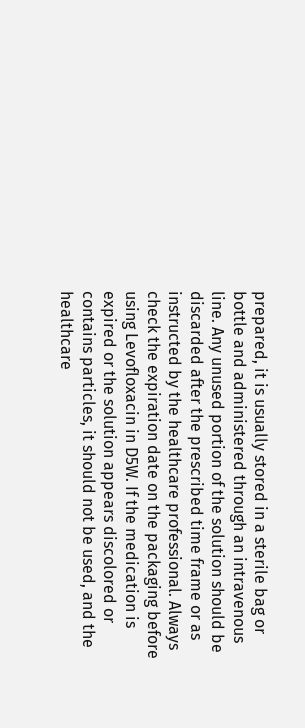prepared, it is usually stored in a sterile bag or bottle and administered through an intravenous line. Any unused portion of the solution should be discarded after the prescribed time frame or as instructed by the healthcare professional. Always check the expiration date on the packaging before using Levofloxacin in D5W. If the medication is expired or the solution appears discolored or contains particles, it should not be used, and the healthcare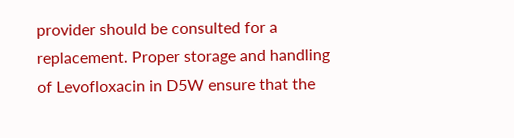provider should be consulted for a replacement. Proper storage and handling of Levofloxacin in D5W ensure that the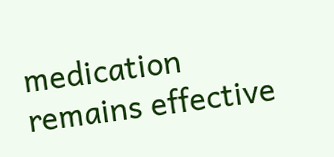medication remains effective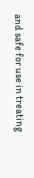and safe for use in treating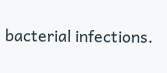bacterial infections.